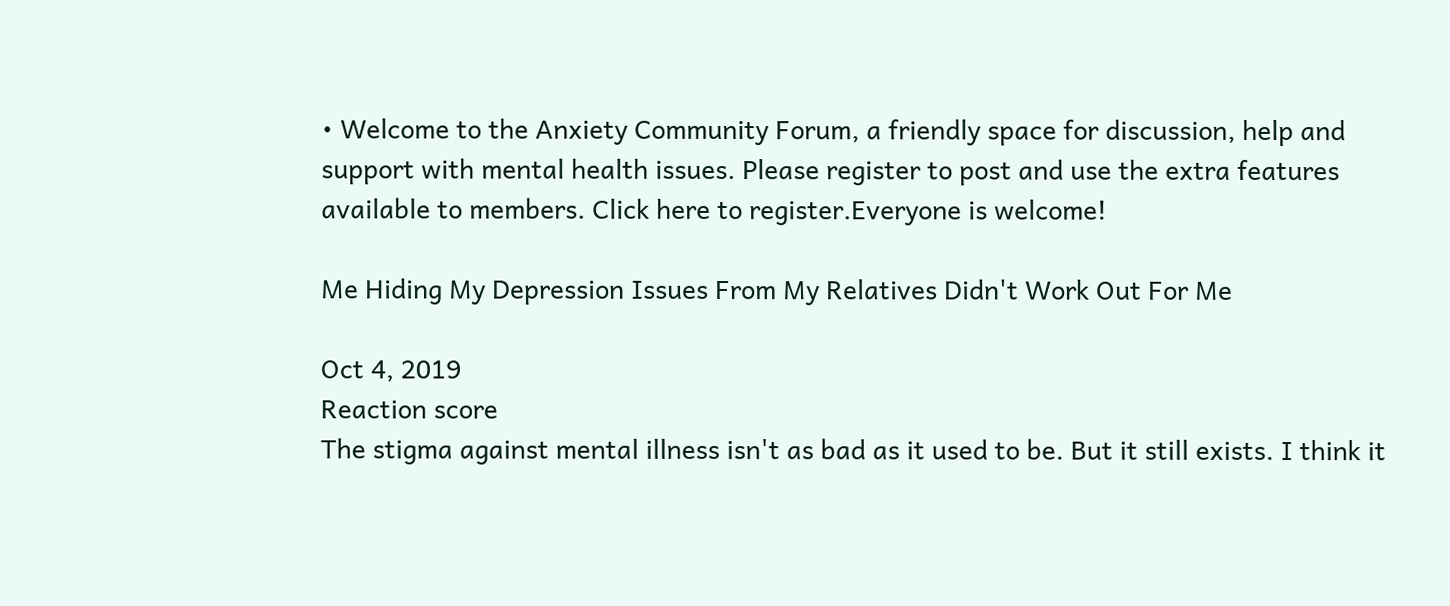• Welcome to the Anxiety Community Forum, a friendly space for discussion, help and support with mental health issues. Please register to post and use the extra features available to members. Click here to register.Everyone is welcome!

Me Hiding My Depression Issues From My Relatives Didn't Work Out For Me

Oct 4, 2019
Reaction score
The stigma against mental illness isn't as bad as it used to be. But it still exists. I think it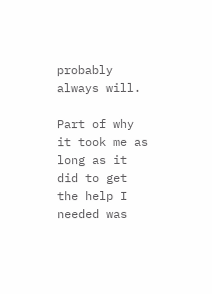probably always will.

Part of why it took me as long as it did to get the help I needed was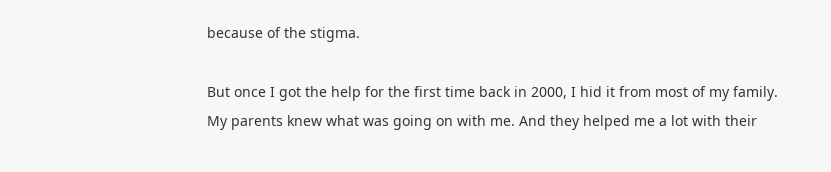because of the stigma.

But once I got the help for the first time back in 2000, I hid it from most of my family. My parents knew what was going on with me. And they helped me a lot with their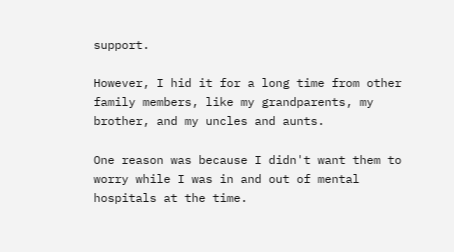support.

However, I hid it for a long time from other family members, like my grandparents, my brother, and my uncles and aunts.

One reason was because I didn't want them to worry while I was in and out of mental hospitals at the time.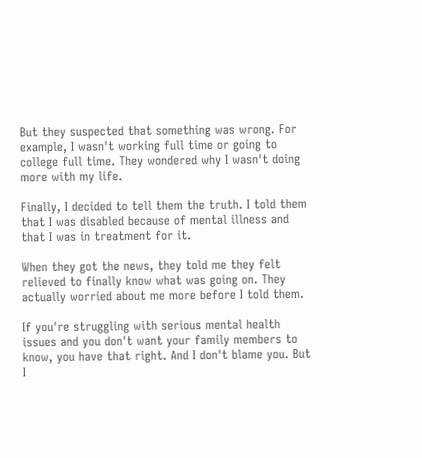But they suspected that something was wrong. For example, I wasn't working full time or going to college full time. They wondered why I wasn't doing more with my life.

Finally, I decided to tell them the truth. I told them that I was disabled because of mental illness and that I was in treatment for it.

When they got the news, they told me they felt relieved to finally know what was going on. They actually worried about me more before I told them.

If you're struggling with serious mental health issues and you don't want your family members to know, you have that right. And I don't blame you. But I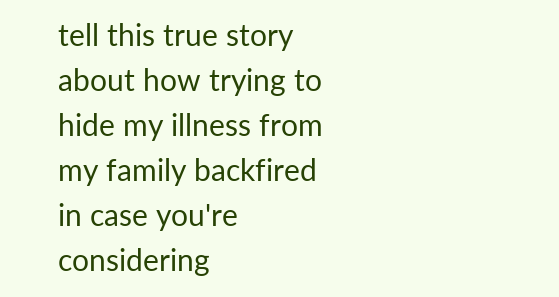tell this true story about how trying to hide my illness from my family backfired in case you're considering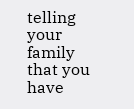telling your family that you have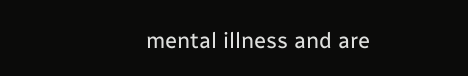mental illness and are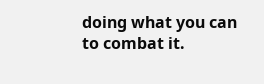doing what you can to combat it.